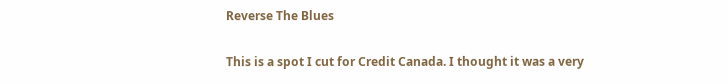Reverse The Blues

This is a spot I cut for Credit Canada. I thought it was a very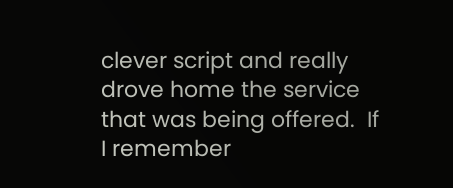clever script and really drove home the service that was being offered.  If I remember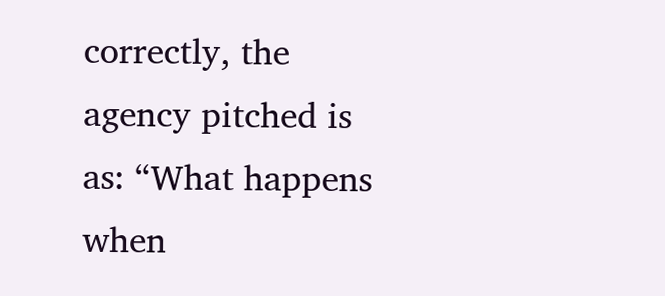correctly, the agency pitched is as: “What happens when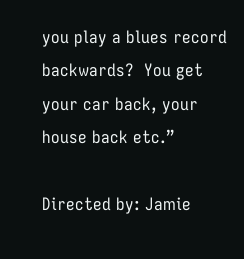you play a blues record backwards?  You get your car back, your house back etc.”

Directed by: Jamie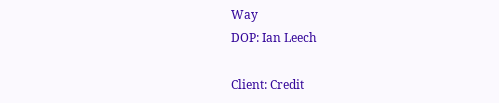Way
DOP: Ian Leech

Client: Credit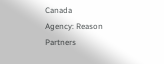Canada
Agency: Reason Partners